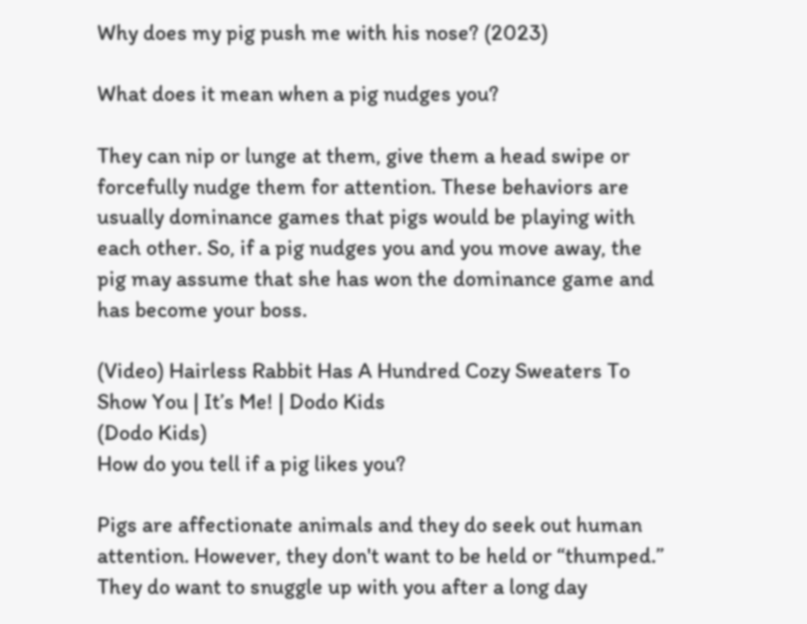Why does my pig push me with his nose? (2023)

What does it mean when a pig nudges you?

They can nip or lunge at them, give them a head swipe or forcefully nudge them for attention. These behaviors are usually dominance games that pigs would be playing with each other. So, if a pig nudges you and you move away, the pig may assume that she has won the dominance game and has become your boss.

(Video) Hairless Rabbit Has A Hundred Cozy Sweaters To Show You | It’s Me! | Dodo Kids
(Dodo Kids)
How do you tell if a pig likes you?

Pigs are affectionate animals and they do seek out human attention. However, they don't want to be held or “thumped.” They do want to snuggle up with you after a long day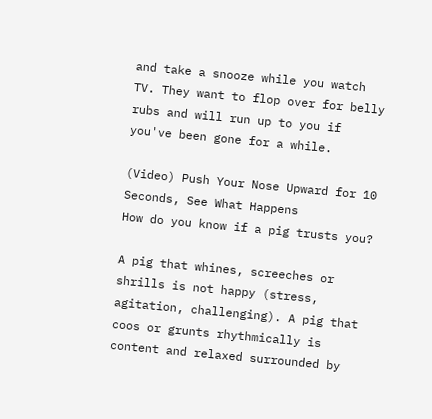and take a snooze while you watch TV. They want to flop over for belly rubs and will run up to you if you've been gone for a while.

(Video) Push Your Nose Upward for 10 Seconds, See What Happens
How do you know if a pig trusts you?

A pig that whines, screeches or shrills is not happy (stress, agitation, challenging). A pig that coos or grunts rhythmically is content and relaxed surrounded by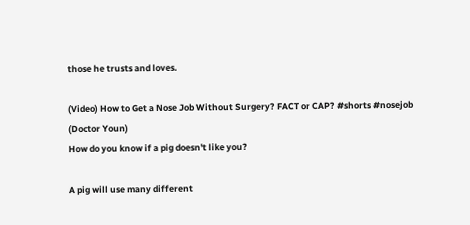those he trusts and loves.

(Video) How to Get a Nose Job Without Surgery? FACT or CAP? #shorts #nosejob
(Doctor Youn)
How do you know if a pig doesn't like you?

A pig will use many different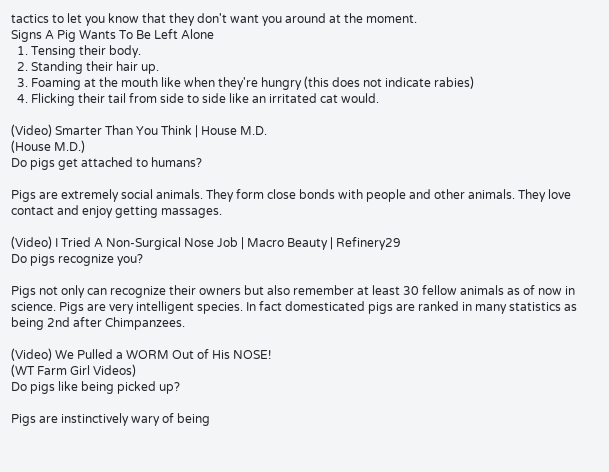tactics to let you know that they don't want you around at the moment.
Signs A Pig Wants To Be Left Alone
  1. Tensing their body.
  2. Standing their hair up.
  3. Foaming at the mouth like when they're hungry (this does not indicate rabies)
  4. Flicking their tail from side to side like an irritated cat would.

(Video) Smarter Than You Think | House M.D.
(House M.D.)
Do pigs get attached to humans?

Pigs are extremely social animals. They form close bonds with people and other animals. They love contact and enjoy getting massages.

(Video) I Tried A Non-Surgical Nose Job | Macro Beauty | Refinery29
Do pigs recognize you?

Pigs not only can recognize their owners but also remember at least 30 fellow animals as of now in science. Pigs are very intelligent species. In fact domesticated pigs are ranked in many statistics as being 2nd after Chimpanzees.

(Video) We Pulled a WORM Out of His NOSE!
(WT Farm Girl Videos)
Do pigs like being picked up?

Pigs are instinctively wary of being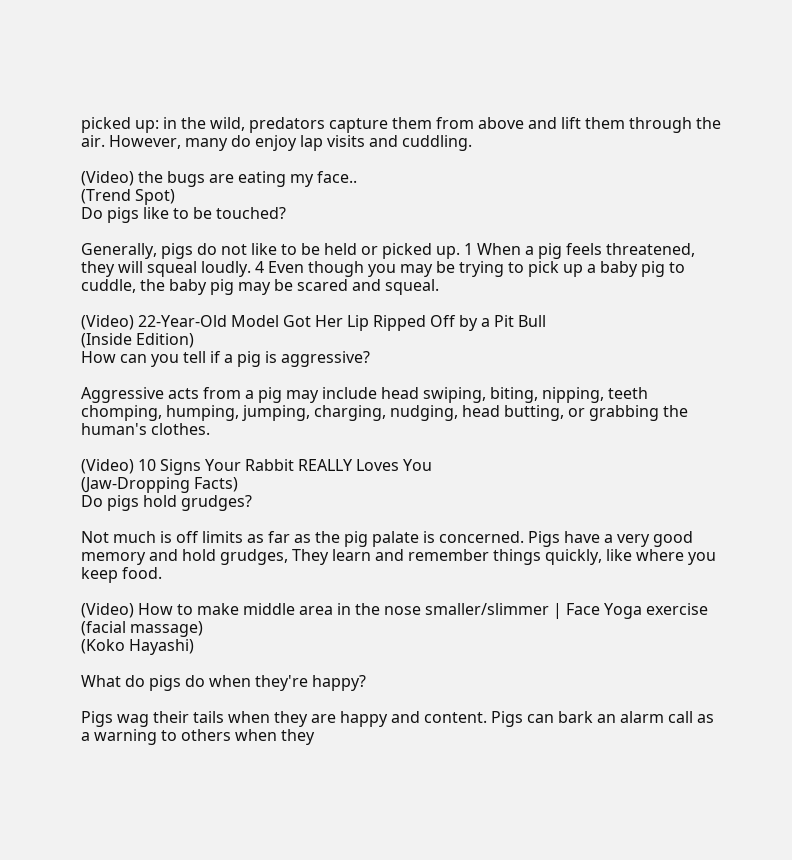picked up: in the wild, predators capture them from above and lift them through the air. However, many do enjoy lap visits and cuddling.

(Video) the bugs are eating my face..
(Trend Spot)
Do pigs like to be touched?

Generally, pigs do not like to be held or picked up. 1 When a pig feels threatened, they will squeal loudly. 4 Even though you may be trying to pick up a baby pig to cuddle, the baby pig may be scared and squeal.

(Video) 22-Year-Old Model Got Her Lip Ripped Off by a Pit Bull
(Inside Edition)
How can you tell if a pig is aggressive?

Aggressive acts from a pig may include head swiping, biting, nipping, teeth chomping, humping, jumping, charging, nudging, head butting, or grabbing the human's clothes.

(Video) 10 Signs Your Rabbit REALLY Loves You
(Jaw-Dropping Facts)
Do pigs hold grudges?

Not much is off limits as far as the pig palate is concerned. Pigs have a very good memory and hold grudges, They learn and remember things quickly, like where you keep food.

(Video) How to make middle area in the nose smaller/slimmer | Face Yoga exercise (facial massage)
(Koko Hayashi)

What do pigs do when they're happy?

Pigs wag their tails when they are happy and content. Pigs can bark an alarm call as a warning to others when they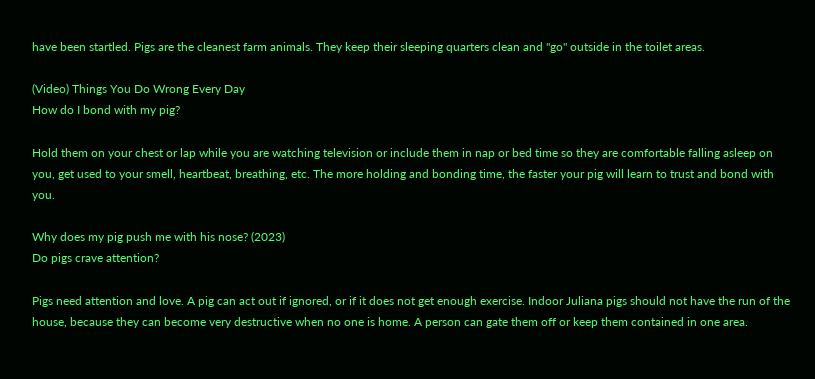have been startled. Pigs are the cleanest farm animals. They keep their sleeping quarters clean and "go" outside in the toilet areas.

(Video) Things You Do Wrong Every Day
How do I bond with my pig?

Hold them on your chest or lap while you are watching television or include them in nap or bed time so they are comfortable falling asleep on you, get used to your smell, heartbeat, breathing, etc. The more holding and bonding time, the faster your pig will learn to trust and bond with you.

Why does my pig push me with his nose? (2023)
Do pigs crave attention?

Pigs need attention and love. A pig can act out if ignored, or if it does not get enough exercise. Indoor Juliana pigs should not have the run of the house, because they can become very destructive when no one is home. A person can gate them off or keep them contained in one area.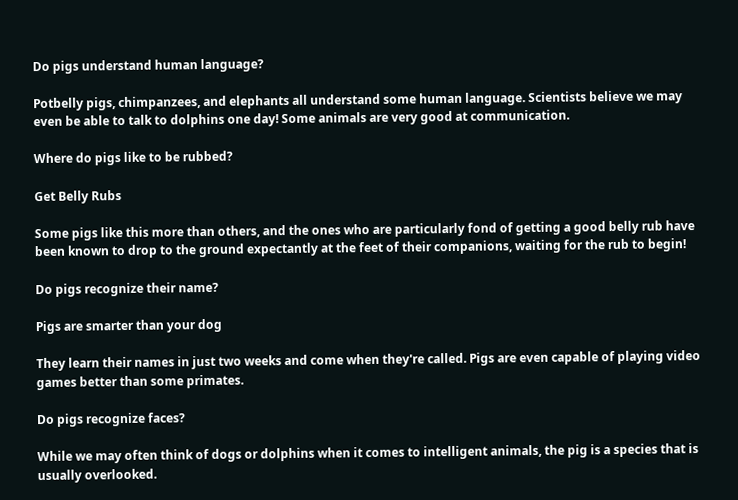Do pigs understand human language?

Potbelly pigs, chimpanzees, and elephants all understand some human language. Scientists believe we may even be able to talk to dolphins one day! Some animals are very good at communication.

Where do pigs like to be rubbed?

Get Belly Rubs

Some pigs like this more than others, and the ones who are particularly fond of getting a good belly rub have been known to drop to the ground expectantly at the feet of their companions, waiting for the rub to begin!

Do pigs recognize their name?

Pigs are smarter than your dog

They learn their names in just two weeks and come when they're called. Pigs are even capable of playing video games better than some primates.

Do pigs recognize faces?

While we may often think of dogs or dolphins when it comes to intelligent animals, the pig is a species that is usually overlooked.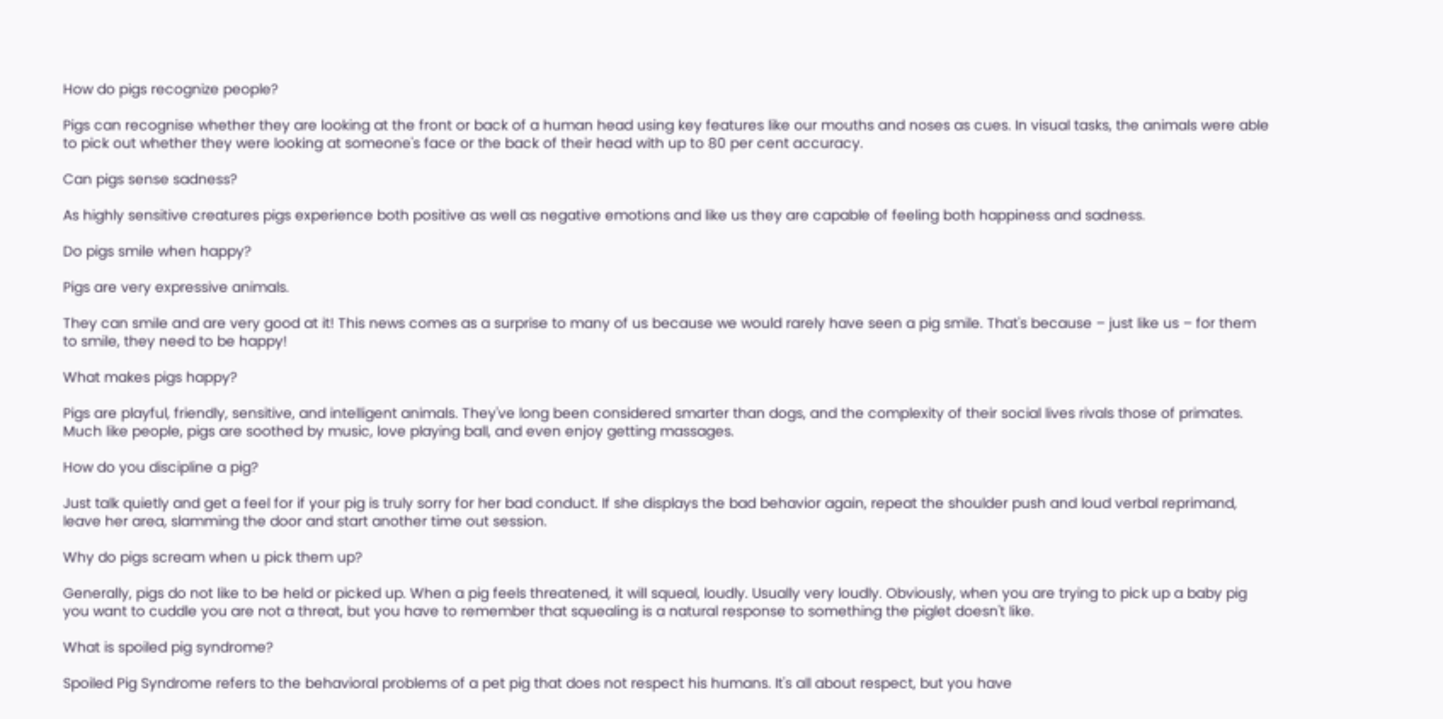How do pigs recognize people?

Pigs can recognise whether they are looking at the front or back of a human head using key features like our mouths and noses as cues. In visual tasks, the animals were able to pick out whether they were looking at someone's face or the back of their head with up to 80 per cent accuracy.

Can pigs sense sadness?

As highly sensitive creatures pigs experience both positive as well as negative emotions and like us they are capable of feeling both happiness and sadness.

Do pigs smile when happy?

Pigs are very expressive animals.

They can smile and are very good at it! This news comes as a surprise to many of us because we would rarely have seen a pig smile. That's because – just like us – for them to smile, they need to be happy!

What makes pigs happy?

Pigs are playful, friendly, sensitive, and intelligent animals. They've long been considered smarter than dogs, and the complexity of their social lives rivals those of primates. Much like people, pigs are soothed by music, love playing ball, and even enjoy getting massages.

How do you discipline a pig?

Just talk quietly and get a feel for if your pig is truly sorry for her bad conduct. If she displays the bad behavior again, repeat the shoulder push and loud verbal reprimand, leave her area, slamming the door and start another time out session.

Why do pigs scream when u pick them up?

Generally, pigs do not like to be held or picked up. When a pig feels threatened, it will squeal, loudly. Usually very loudly. Obviously, when you are trying to pick up a baby pig you want to cuddle you are not a threat, but you have to remember that squealing is a natural response to something the piglet doesn't like.

What is spoiled pig syndrome?

Spoiled Pig Syndrome refers to the behavioral problems of a pet pig that does not respect his humans. It's all about respect, but you have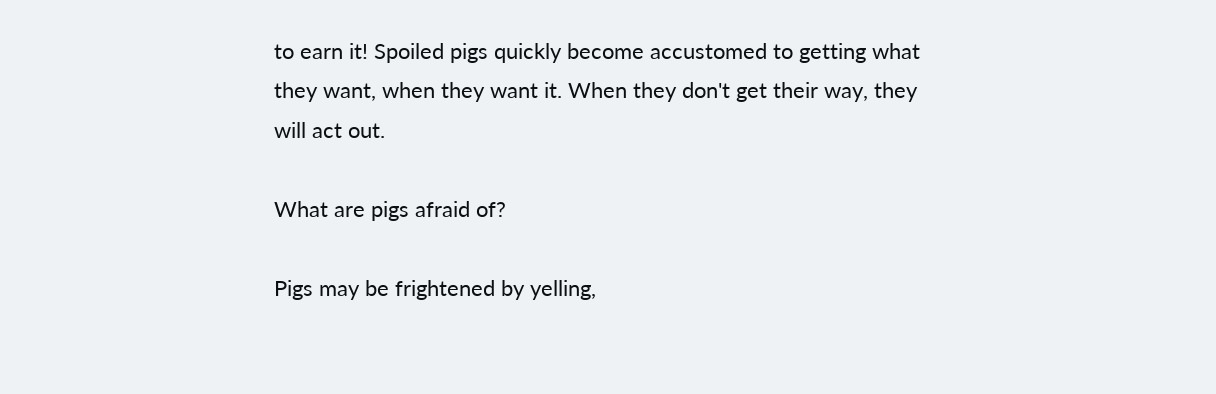to earn it! Spoiled pigs quickly become accustomed to getting what they want, when they want it. When they don't get their way, they will act out.

What are pigs afraid of?

Pigs may be frightened by yelling,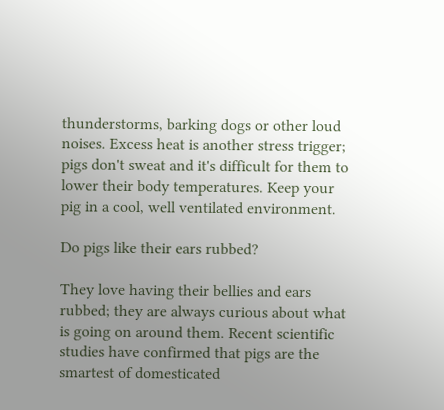thunderstorms, barking dogs or other loud noises. Excess heat is another stress trigger; pigs don't sweat and it's difficult for them to lower their body temperatures. Keep your pig in a cool, well ventilated environment.

Do pigs like their ears rubbed?

They love having their bellies and ears rubbed; they are always curious about what is going on around them. Recent scientific studies have confirmed that pigs are the smartest of domesticated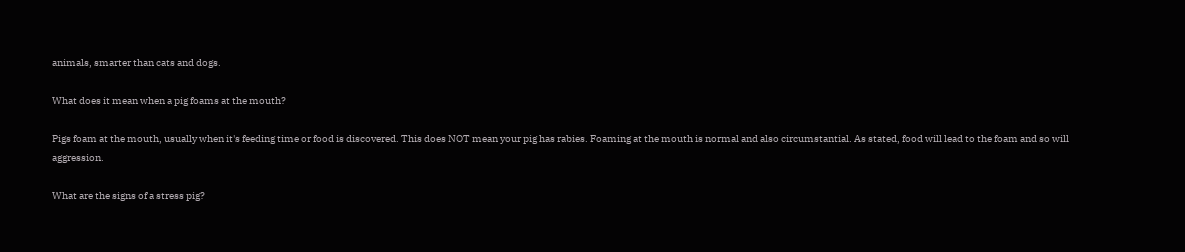animals, smarter than cats and dogs.

What does it mean when a pig foams at the mouth?

Pigs foam at the mouth, usually when it's feeding time or food is discovered. This does NOT mean your pig has rabies. Foaming at the mouth is normal and also circumstantial. As stated, food will lead to the foam and so will aggression.

What are the signs of a stress pig?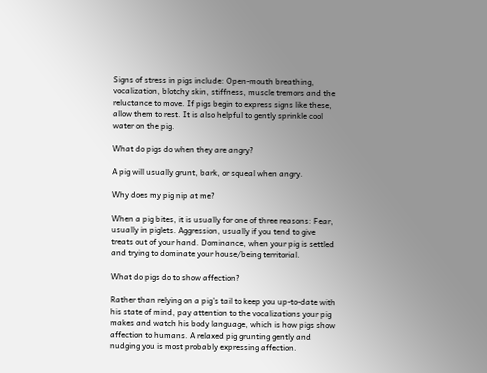Signs of stress in pigs include: Open-mouth breathing, vocalization, blotchy skin, stiffness, muscle tremors and the reluctance to move. If pigs begin to express signs like these, allow them to rest. It is also helpful to gently sprinkle cool water on the pig.

What do pigs do when they are angry?

A pig will usually grunt, bark, or squeal when angry.

Why does my pig nip at me?

When a pig bites, it is usually for one of three reasons: Fear, usually in piglets. Aggression, usually if you tend to give treats out of your hand. Dominance, when your pig is settled and trying to dominate your house/being territorial.

What do pigs do to show affection?

Rather than relying on a pig's tail to keep you up-to-date with his state of mind, pay attention to the vocalizations your pig makes and watch his body language, which is how pigs show affection to humans. A relaxed pig grunting gently and nudging you is most probably expressing affection.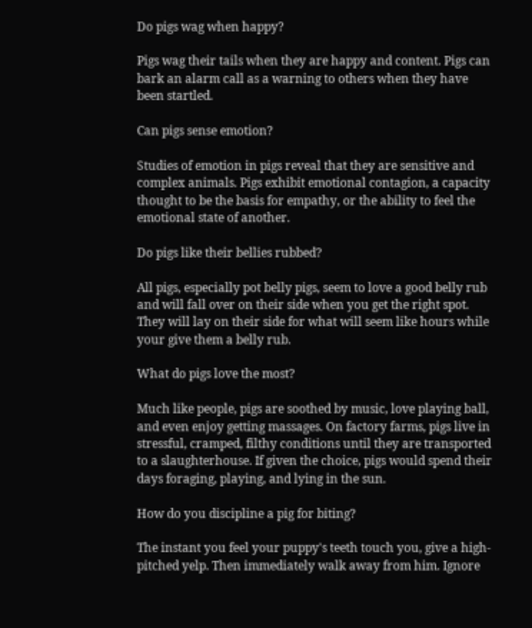Do pigs wag when happy?

Pigs wag their tails when they are happy and content. Pigs can bark an alarm call as a warning to others when they have been startled.

Can pigs sense emotion?

Studies of emotion in pigs reveal that they are sensitive and complex animals. Pigs exhibit emotional contagion, a capacity thought to be the basis for empathy, or the ability to feel the emotional state of another.

Do pigs like their bellies rubbed?

All pigs, especially pot belly pigs, seem to love a good belly rub and will fall over on their side when you get the right spot. They will lay on their side for what will seem like hours while your give them a belly rub.

What do pigs love the most?

Much like people, pigs are soothed by music, love playing ball, and even enjoy getting massages. On factory farms, pigs live in stressful, cramped, filthy conditions until they are transported to a slaughterhouse. If given the choice, pigs would spend their days foraging, playing, and lying in the sun.

How do you discipline a pig for biting?

The instant you feel your puppy's teeth touch you, give a high-pitched yelp. Then immediately walk away from him. Ignore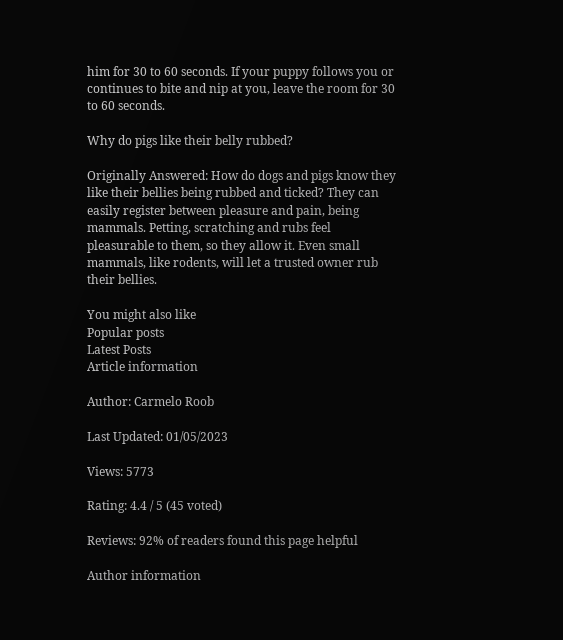him for 30 to 60 seconds. If your puppy follows you or continues to bite and nip at you, leave the room for 30 to 60 seconds.

Why do pigs like their belly rubbed?

Originally Answered: How do dogs and pigs know they like their bellies being rubbed and ticked? They can easily register between pleasure and pain, being mammals. Petting, scratching and rubs feel pleasurable to them, so they allow it. Even small mammals, like rodents, will let a trusted owner rub their bellies.

You might also like
Popular posts
Latest Posts
Article information

Author: Carmelo Roob

Last Updated: 01/05/2023

Views: 5773

Rating: 4.4 / 5 (45 voted)

Reviews: 92% of readers found this page helpful

Author information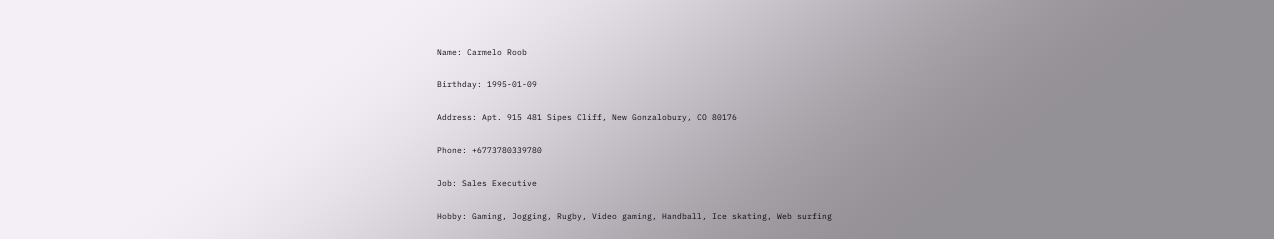Name: Carmelo Roob

Birthday: 1995-01-09

Address: Apt. 915 481 Sipes Cliff, New Gonzalobury, CO 80176

Phone: +6773780339780

Job: Sales Executive

Hobby: Gaming, Jogging, Rugby, Video gaming, Handball, Ice skating, Web surfing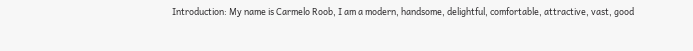Introduction: My name is Carmelo Roob, I am a modern, handsome, delightful, comfortable, attractive, vast, good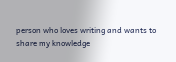person who loves writing and wants to share my knowledge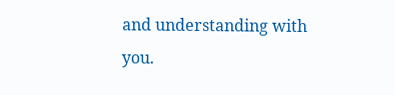and understanding with you.